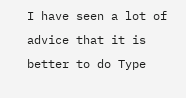I have seen a lot of advice that it is better to do Type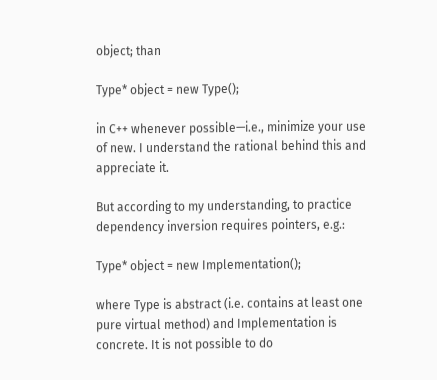object; than

Type* object = new Type();

in C++ whenever possible—i.e., minimize your use of new. I understand the rational behind this and appreciate it.

But according to my understanding, to practice dependency inversion requires pointers, e.g.:

Type* object = new Implementation();

where Type is abstract (i.e. contains at least one pure virtual method) and Implementation is concrete. It is not possible to do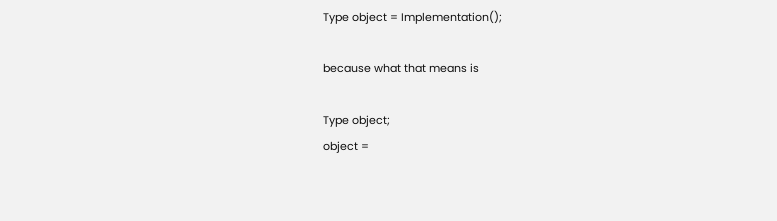Type object = Implementation();

because what that means is

Type object;
object =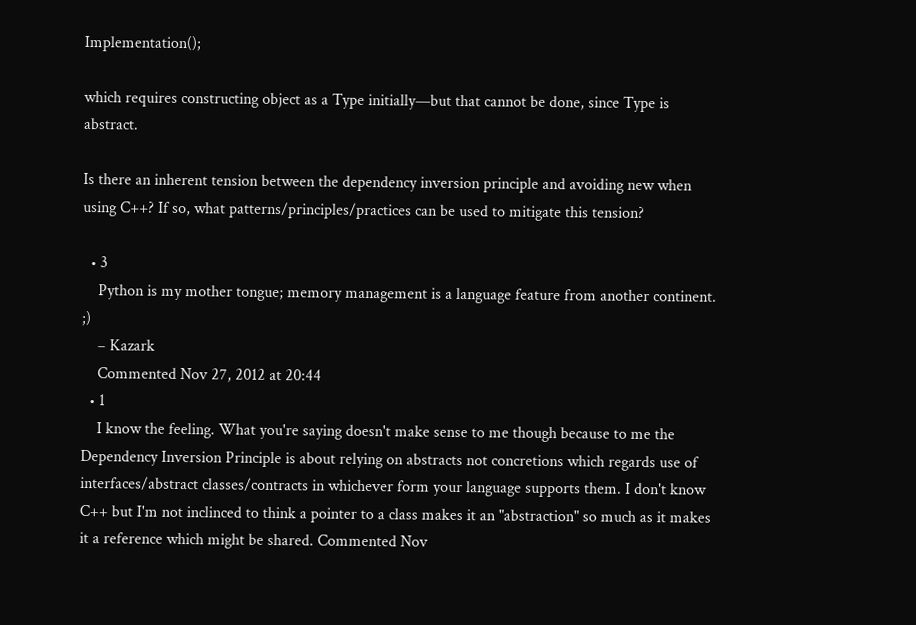Implementation();

which requires constructing object as a Type initially—but that cannot be done, since Type is abstract.

Is there an inherent tension between the dependency inversion principle and avoiding new when using C++? If so, what patterns/principles/practices can be used to mitigate this tension?

  • 3
    Python is my mother tongue; memory management is a language feature from another continent. ;)
    – Kazark
    Commented Nov 27, 2012 at 20:44
  • 1
    I know the feeling. What you're saying doesn't make sense to me though because to me the Dependency Inversion Principle is about relying on abstracts not concretions which regards use of interfaces/abstract classes/contracts in whichever form your language supports them. I don't know C++ but I'm not inclinced to think a pointer to a class makes it an "abstraction" so much as it makes it a reference which might be shared. Commented Nov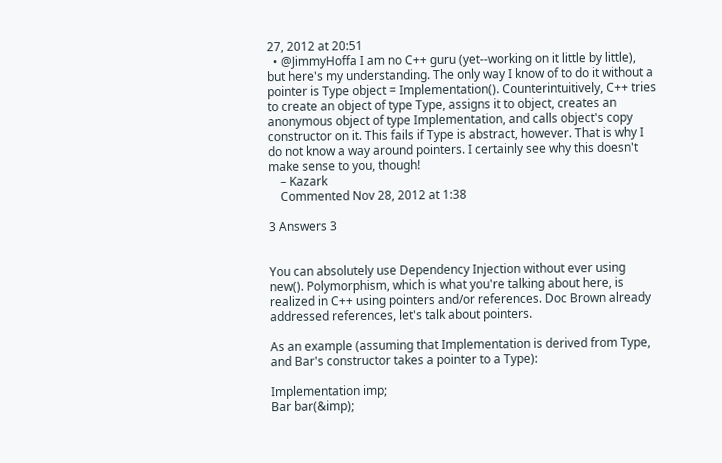27, 2012 at 20:51
  • @JimmyHoffa I am no C++ guru (yet--working on it little by little), but here's my understanding. The only way I know of to do it without a pointer is Type object = Implementation(). Counterintuitively, C++ tries to create an object of type Type, assigns it to object, creates an anonymous object of type Implementation, and calls object's copy constructor on it. This fails if Type is abstract, however. That is why I do not know a way around pointers. I certainly see why this doesn't make sense to you, though!
    – Kazark
    Commented Nov 28, 2012 at 1:38

3 Answers 3


You can absolutely use Dependency Injection without ever using new(). Polymorphism, which is what you're talking about here, is realized in C++ using pointers and/or references. Doc Brown already addressed references, let's talk about pointers.

As an example (assuming that Implementation is derived from Type, and Bar's constructor takes a pointer to a Type):

Implementation imp;
Bar bar(&imp);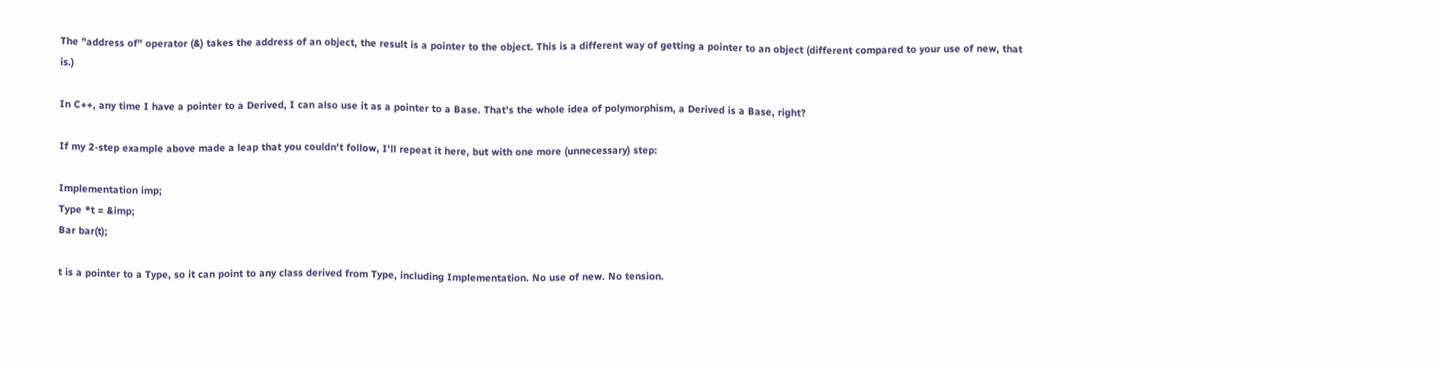The "address of" operator (&) takes the address of an object, the result is a pointer to the object. This is a different way of getting a pointer to an object (different compared to your use of new, that is.)

In C++, any time I have a pointer to a Derived, I can also use it as a pointer to a Base. That's the whole idea of polymorphism, a Derived is a Base, right?

If my 2-step example above made a leap that you couldn't follow, I'll repeat it here, but with one more (unnecessary) step:

Implementation imp;
Type *t = &imp;
Bar bar(t);

t is a pointer to a Type, so it can point to any class derived from Type, including Implementation. No use of new. No tension.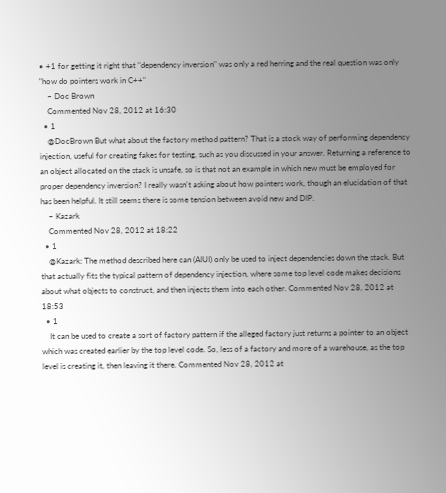• +1 for getting it right that "dependency inversion" was only a red herring and the real question was only "how do pointers work in C++"
    – Doc Brown
    Commented Nov 28, 2012 at 16:30
  • 1
    @DocBrown But what about the factory method pattern? That is a stock way of performing dependency injection, useful for creating fakes for testing, such as you discussed in your answer. Returning a reference to an object allocated on the stack is unsafe, so is that not an example in which new must be employed for proper dependency inversion? I really wasn't asking about how pointers work, though an elucidation of that has been helpful. It still seems there is some tension between avoid new and DIP.
    – Kazark
    Commented Nov 28, 2012 at 18:22
  • 1
    @Kazark: The method described here can (AIUI) only be used to inject dependencies down the stack. But that actually fits the typical pattern of dependency injection, where some top level code makes decisions about what objects to construct, and then injects them into each other. Commented Nov 28, 2012 at 18:53
  • 1
    It can be used to create a sort of factory pattern if the alleged factory just returns a pointer to an object which was created earlier by the top level code. So, less of a factory and more of a warehouse, as the top level is creating it, then leaving it there. Commented Nov 28, 2012 at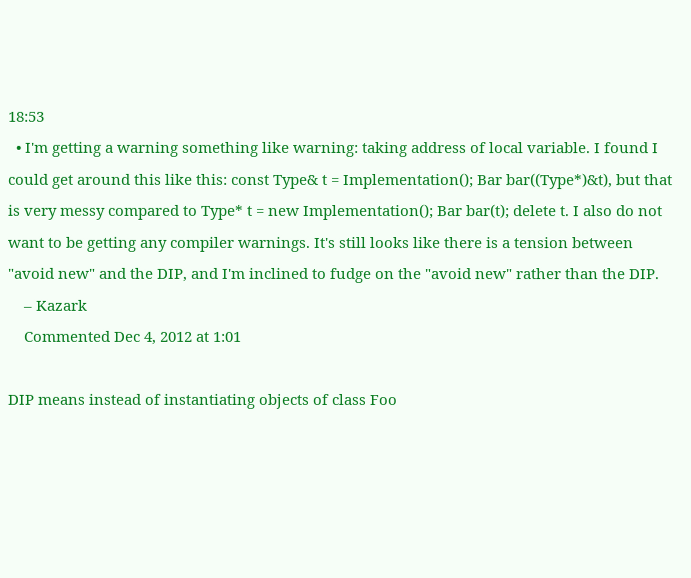18:53
  • I'm getting a warning something like warning: taking address of local variable. I found I could get around this like this: const Type& t = Implementation(); Bar bar((Type*)&t), but that is very messy compared to Type* t = new Implementation(); Bar bar(t); delete t. I also do not want to be getting any compiler warnings. It's still looks like there is a tension between "avoid new" and the DIP, and I'm inclined to fudge on the "avoid new" rather than the DIP.
    – Kazark
    Commented Dec 4, 2012 at 1:01

DIP means instead of instantiating objects of class Foo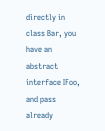directly in class Bar, you have an abstract interface IFoo, and pass already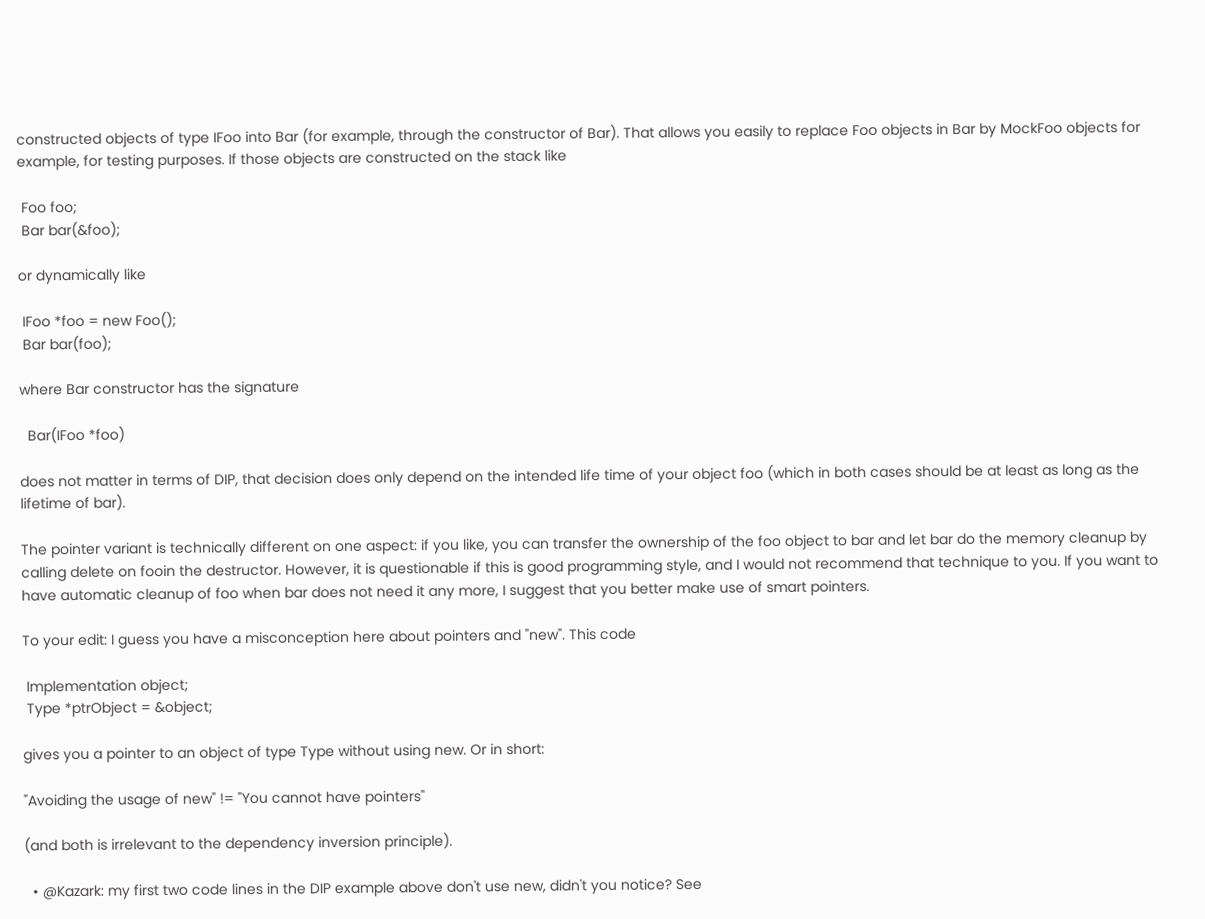constructed objects of type IFoo into Bar (for example, through the constructor of Bar). That allows you easily to replace Foo objects in Bar by MockFoo objects for example, for testing purposes. If those objects are constructed on the stack like

 Foo foo;
 Bar bar(&foo);

or dynamically like

 IFoo *foo = new Foo();
 Bar bar(foo);

where Bar constructor has the signature

  Bar(IFoo *foo)

does not matter in terms of DIP, that decision does only depend on the intended life time of your object foo (which in both cases should be at least as long as the lifetime of bar).

The pointer variant is technically different on one aspect: if you like, you can transfer the ownership of the foo object to bar and let bar do the memory cleanup by calling delete on fooin the destructor. However, it is questionable if this is good programming style, and I would not recommend that technique to you. If you want to have automatic cleanup of foo when bar does not need it any more, I suggest that you better make use of smart pointers.

To your edit: I guess you have a misconception here about pointers and "new". This code

 Implementation object;
 Type *ptrObject = &object;

gives you a pointer to an object of type Type without using new. Or in short:

"Avoiding the usage of new" != "You cannot have pointers"

(and both is irrelevant to the dependency inversion principle).

  • @Kazark: my first two code lines in the DIP example above don't use new, didn't you notice? See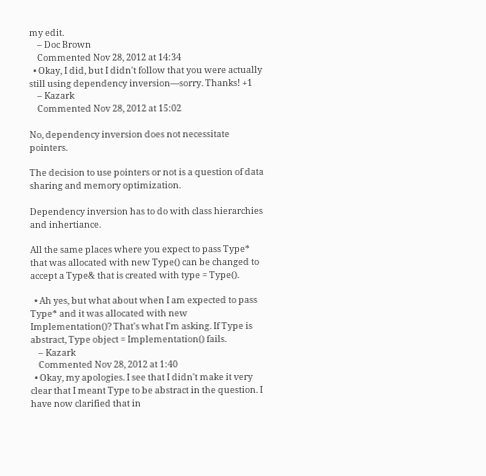my edit.
    – Doc Brown
    Commented Nov 28, 2012 at 14:34
  • Okay, I did, but I didn't follow that you were actually still using dependency inversion—sorry. Thanks! +1
    – Kazark
    Commented Nov 28, 2012 at 15:02

No, dependency inversion does not necessitate pointers.

The decision to use pointers or not is a question of data sharing and memory optimization.

Dependency inversion has to do with class hierarchies and inhertiance.

All the same places where you expect to pass Type* that was allocated with new Type() can be changed to accept a Type& that is created with type = Type().

  • Ah yes, but what about when I am expected to pass Type* and it was allocated with new Implementation()? That's what I'm asking. If Type is abstract, Type object = Implementation() fails.
    – Kazark
    Commented Nov 28, 2012 at 1:40
  • Okay, my apologies. I see that I didn't make it very clear that I meant Type to be abstract in the question. I have now clarified that in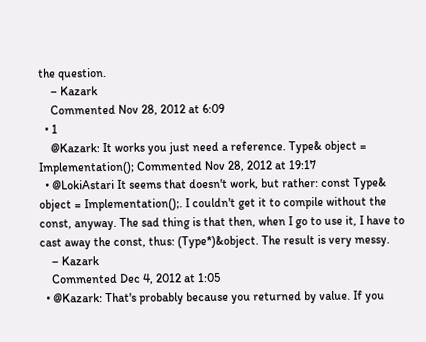the question.
    – Kazark
    Commented Nov 28, 2012 at 6:09
  • 1
    @Kazark: It works you just need a reference. Type& object = Implementation(); Commented Nov 28, 2012 at 19:17
  • @LokiAstari It seems that doesn't work, but rather: const Type& object = Implementation();. I couldn't get it to compile without the const, anyway. The sad thing is that then, when I go to use it, I have to cast away the const, thus: (Type*)&object. The result is very messy.
    – Kazark
    Commented Dec 4, 2012 at 1:05
  • @Kazark: That's probably because you returned by value. If you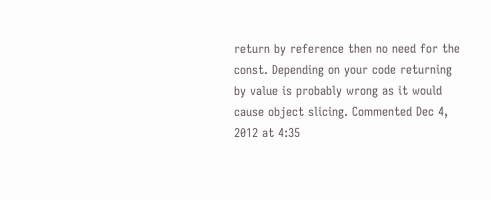return by reference then no need for the const. Depending on your code returning by value is probably wrong as it would cause object slicing. Commented Dec 4, 2012 at 4:35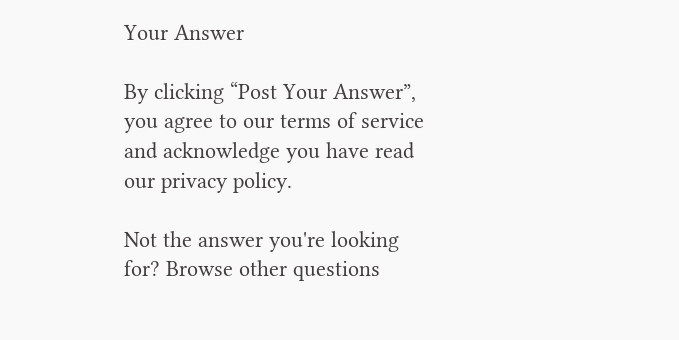Your Answer

By clicking “Post Your Answer”, you agree to our terms of service and acknowledge you have read our privacy policy.

Not the answer you're looking for? Browse other questions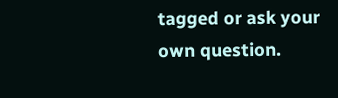tagged or ask your own question.